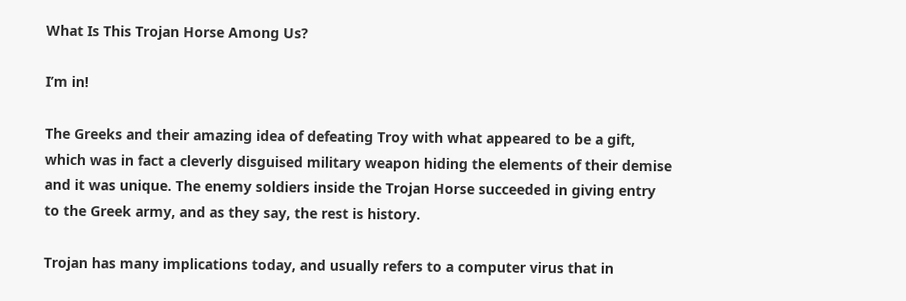What Is This Trojan Horse Among Us?

I’m in!

The Greeks and their amazing idea of defeating Troy with what appeared to be a gift, which was in fact a cleverly disguised military weapon hiding the elements of their demise and it was unique. The enemy soldiers inside the Trojan Horse succeeded in giving entry to the Greek army, and as they say, the rest is history.

Trojan has many implications today, and usually refers to a computer virus that in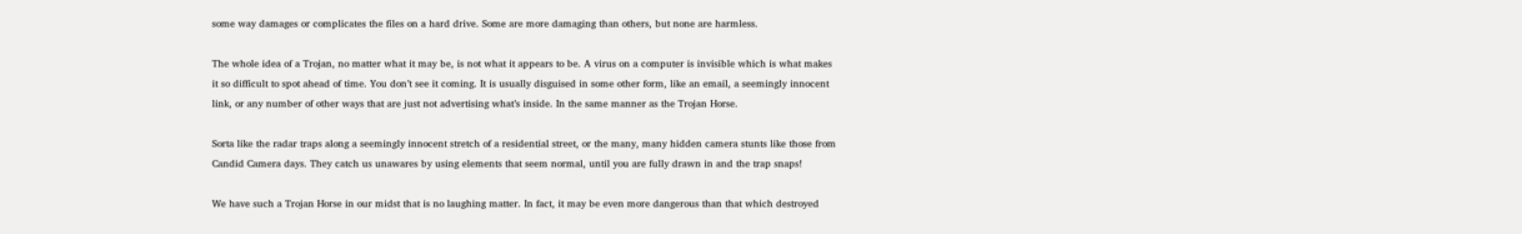some way damages or complicates the files on a hard drive. Some are more damaging than others, but none are harmless.

The whole idea of a Trojan, no matter what it may be, is not what it appears to be. A virus on a computer is invisible which is what makes it so difficult to spot ahead of time. You don’t see it coming. It is usually disguised in some other form, like an email, a seemingly innocent link, or any number of other ways that are just not advertising what’s inside. In the same manner as the Trojan Horse.

Sorta like the radar traps along a seemingly innocent stretch of a residential street, or the many, many hidden camera stunts like those from Candid Camera days. They catch us unawares by using elements that seem normal, until you are fully drawn in and the trap snaps!

We have such a Trojan Horse in our midst that is no laughing matter. In fact, it may be even more dangerous than that which destroyed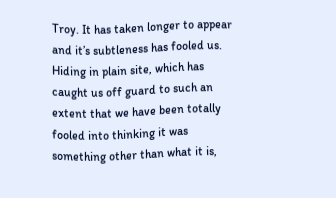Troy. It has taken longer to appear and it’s subtleness has fooled us. Hiding in plain site, which has caught us off guard to such an extent that we have been totally fooled into thinking it was something other than what it is,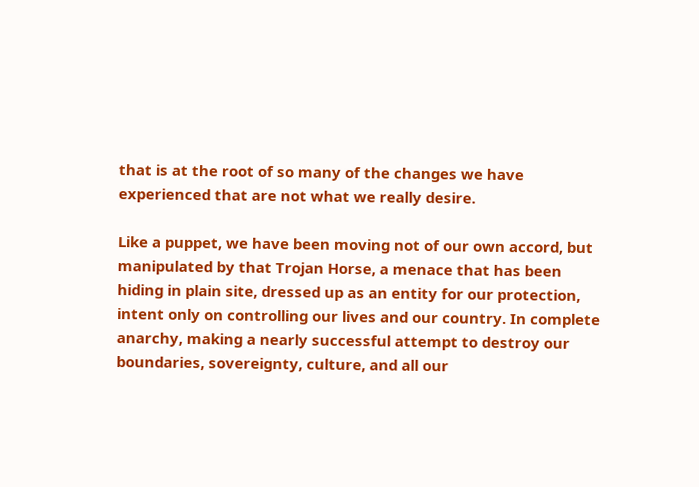that is at the root of so many of the changes we have experienced that are not what we really desire.

Like a puppet, we have been moving not of our own accord, but manipulated by that Trojan Horse, a menace that has been hiding in plain site, dressed up as an entity for our protection, intent only on controlling our lives and our country. In complete anarchy, making a nearly successful attempt to destroy our boundaries, sovereignty, culture, and all our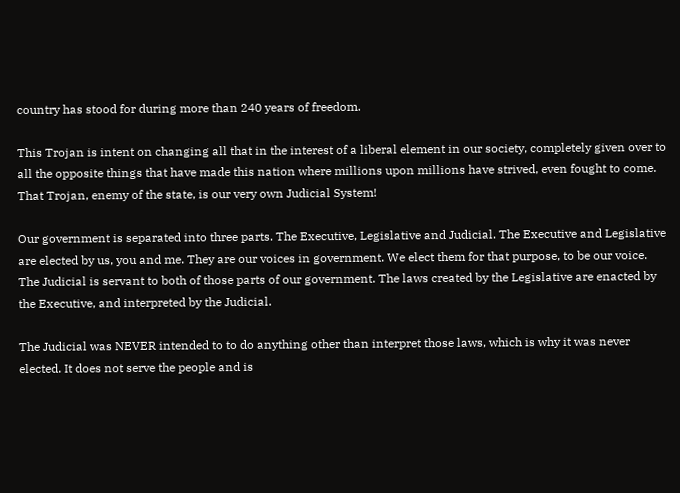country has stood for during more than 240 years of freedom.

This Trojan is intent on changing all that in the interest of a liberal element in our society, completely given over to all the opposite things that have made this nation where millions upon millions have strived, even fought to come. That Trojan, enemy of the state, is our very own Judicial System!

Our government is separated into three parts. The Executive, Legislative and Judicial. The Executive and Legislative are elected by us, you and me. They are our voices in government. We elect them for that purpose, to be our voice. The Judicial is servant to both of those parts of our government. The laws created by the Legislative are enacted by the Executive, and interpreted by the Judicial.

The Judicial was NEVER intended to to do anything other than interpret those laws, which is why it was never elected. It does not serve the people and is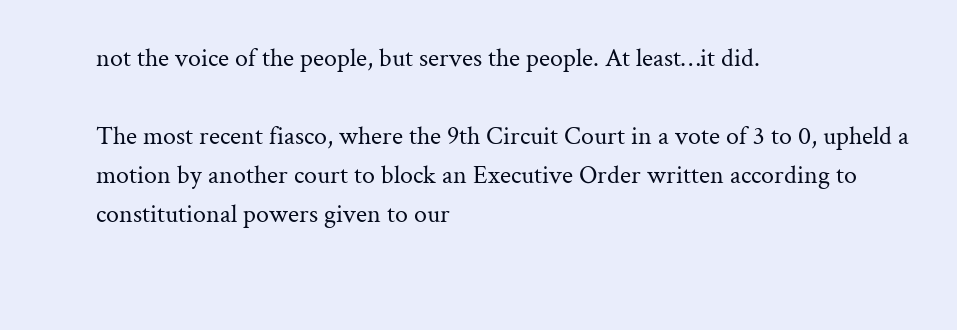not the voice of the people, but serves the people. At least…it did.

The most recent fiasco, where the 9th Circuit Court in a vote of 3 to 0, upheld a motion by another court to block an Executive Order written according to constitutional powers given to our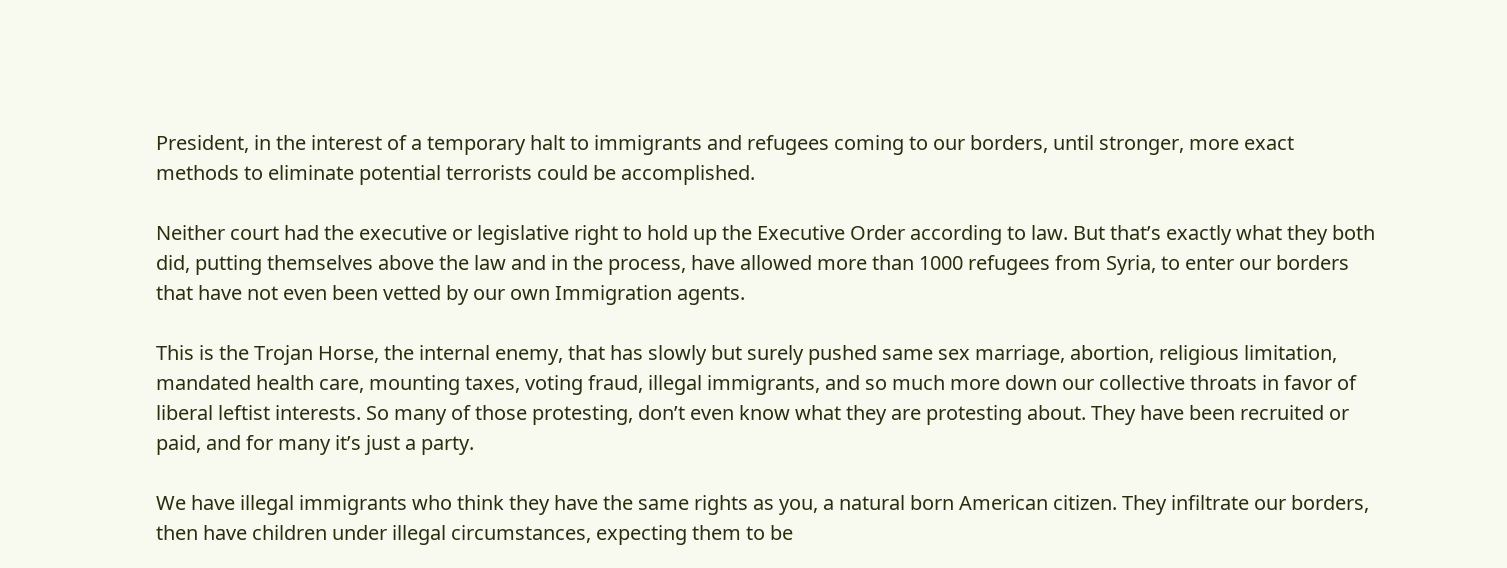President, in the interest of a temporary halt to immigrants and refugees coming to our borders, until stronger, more exact methods to eliminate potential terrorists could be accomplished.

Neither court had the executive or legislative right to hold up the Executive Order according to law. But that’s exactly what they both did, putting themselves above the law and in the process, have allowed more than 1000 refugees from Syria, to enter our borders that have not even been vetted by our own Immigration agents.

This is the Trojan Horse, the internal enemy, that has slowly but surely pushed same sex marriage, abortion, religious limitation, mandated health care, mounting taxes, voting fraud, illegal immigrants, and so much more down our collective throats in favor of liberal leftist interests. So many of those protesting, don’t even know what they are protesting about. They have been recruited or paid, and for many it’s just a party.

We have illegal immigrants who think they have the same rights as you, a natural born American citizen. They infiltrate our borders, then have children under illegal circumstances, expecting them to be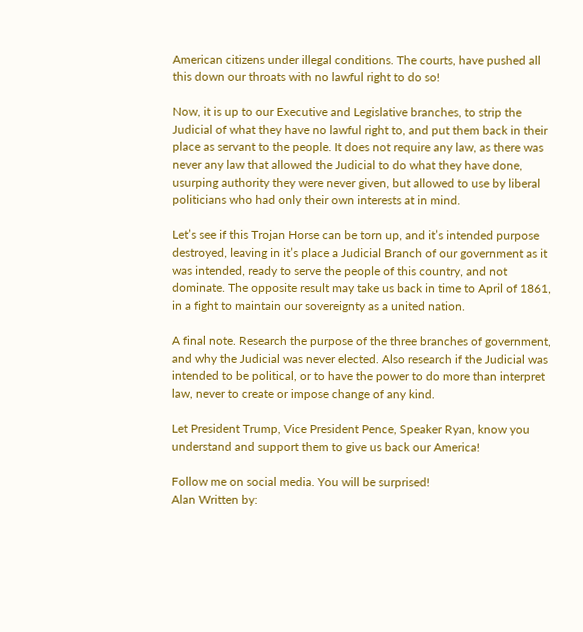American citizens under illegal conditions. The courts, have pushed all this down our throats with no lawful right to do so!

Now, it is up to our Executive and Legislative branches, to strip the Judicial of what they have no lawful right to, and put them back in their place as servant to the people. It does not require any law, as there was never any law that allowed the Judicial to do what they have done, usurping authority they were never given, but allowed to use by liberal politicians who had only their own interests at in mind.

Let’s see if this Trojan Horse can be torn up, and it’s intended purpose destroyed, leaving in it’s place a Judicial Branch of our government as it was intended, ready to serve the people of this country, and not dominate. The opposite result may take us back in time to April of 1861, in a fight to maintain our sovereignty as a united nation.

A final note. Research the purpose of the three branches of government, and why the Judicial was never elected. Also research if the Judicial was intended to be political, or to have the power to do more than interpret law, never to create or impose change of any kind.

Let President Trump, Vice President Pence, Speaker Ryan, know you understand and support them to give us back our America!

Follow me on social media. You will be surprised!
Alan Written by: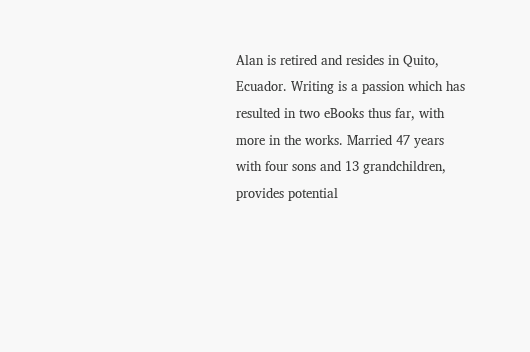Alan is retired and resides in Quito, Ecuador. Writing is a passion which has resulted in two eBooks thus far, with more in the works. Married 47 years with four sons and 13 grandchildren, provides potential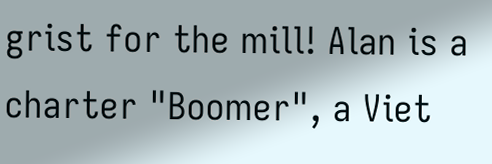grist for the mill! Alan is a charter "Boomer", a Viet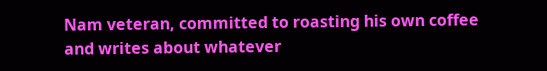Nam veteran, committed to roasting his own coffee and writes about whatever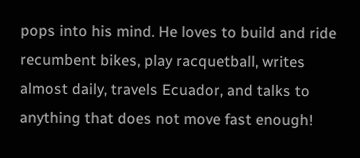pops into his mind. He loves to build and ride recumbent bikes, play racquetball, writes almost daily, travels Ecuador, and talks to anything that does not move fast enough!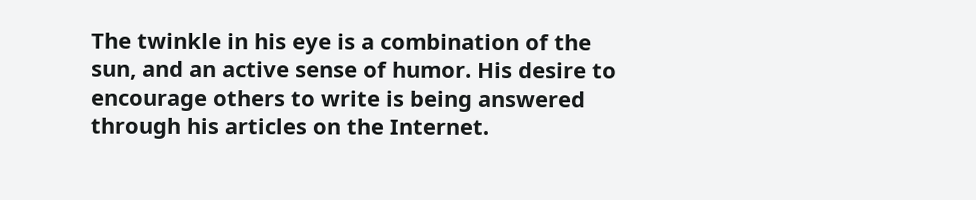The twinkle in his eye is a combination of the sun, and an active sense of humor. His desire to encourage others to write is being answered through his articles on the Internet.